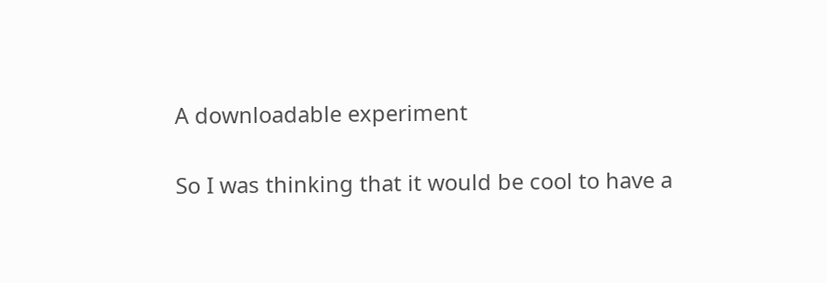A downloadable experiment

So I was thinking that it would be cool to have a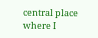central place where I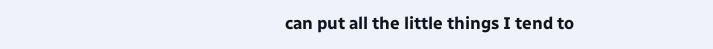can put all the little things I tend to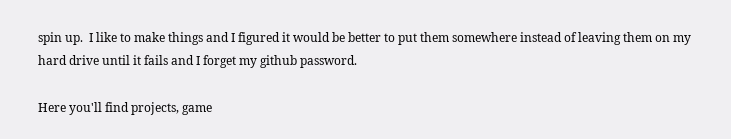spin up.  I like to make things and I figured it would be better to put them somewhere instead of leaving them on my hard drive until it fails and I forget my github password.

Here you'll find projects, game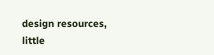design resources, little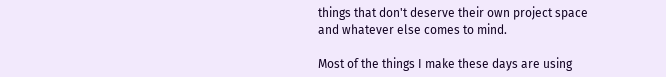things that don't deserve their own project space and whatever else comes to mind.

Most of the things I make these days are using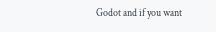Godot and if you want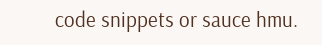code snippets or sauce hmu.